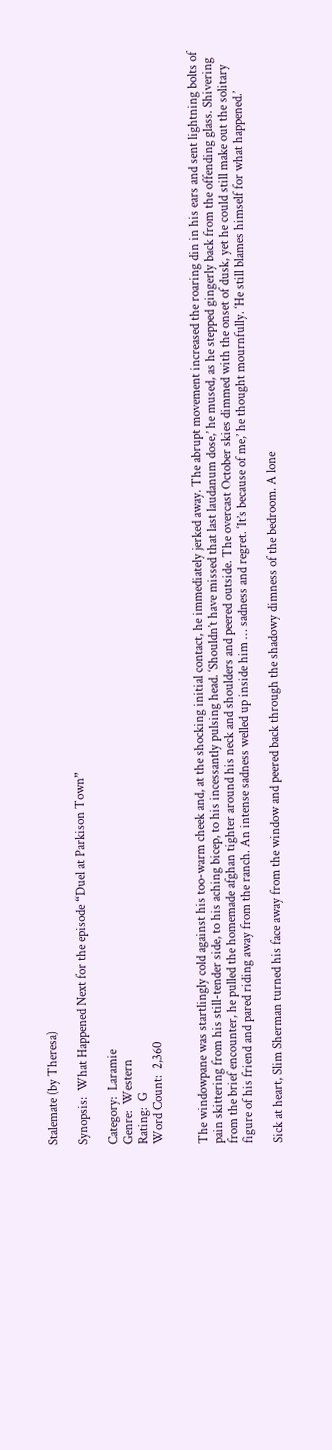Stalemate (by Theresa)

Synopsis:  What Happened Next for the episode “Duel at Parkison Town”

Category:  Laramie
Genre:  Western
Rating:  G
Word Count:  2,360


The windowpane was startlingly cold against his too-warm cheek and, at the shocking initial contact, he immediately jerked away. The abrupt movement increased the roaring din in his ears and sent lightning bolts of pain skittering from his still-tender side, to his aching bicep, to his incessantly pulsing head. ‘Shouldn’t have missed that last laudanum dose,’ he mused, as he stepped gingerly back from the offending glass. Shivering from the brief encounter, he pulled the homemade afghan tighter around his neck and shoulders and peered outside. The overcast October skies dimmed with the onset of dusk, yet he could still make out the solitary figure of his friend and pared riding away from the ranch. An intense sadness welled up inside him … sadness and regret. ‘It’s because of me,’ he thought mournfully. ‘He still blames himself for what happened.’

Sick at heart, Slim Sherman turned his face away from the window and peered back through the shadowy dimness of the bedroom. A lone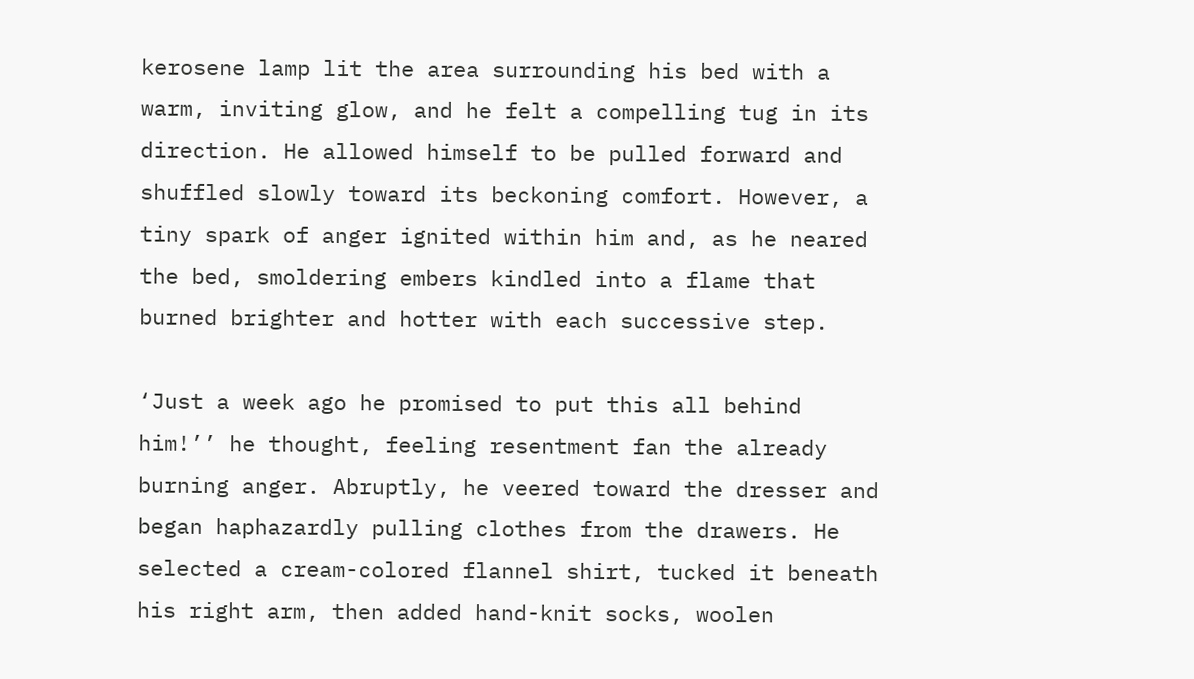kerosene lamp lit the area surrounding his bed with a warm, inviting glow, and he felt a compelling tug in its direction. He allowed himself to be pulled forward and shuffled slowly toward its beckoning comfort. However, a tiny spark of anger ignited within him and, as he neared the bed, smoldering embers kindled into a flame that burned brighter and hotter with each successive step.

‘Just a week ago he promised to put this all behind him!’’ he thought, feeling resentment fan the already burning anger. Abruptly, he veered toward the dresser and began haphazardly pulling clothes from the drawers. He selected a cream-colored flannel shirt, tucked it beneath his right arm, then added hand-knit socks, woolen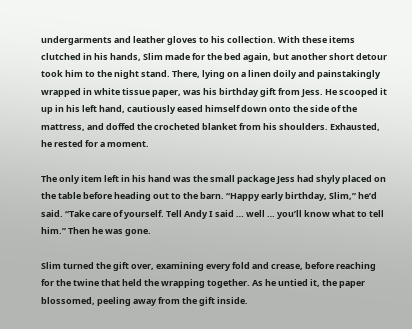undergarments and leather gloves to his collection. With these items clutched in his hands, Slim made for the bed again, but another short detour took him to the night stand. There, lying on a linen doily and painstakingly wrapped in white tissue paper, was his birthday gift from Jess. He scooped it up in his left hand, cautiously eased himself down onto the side of the mattress, and doffed the crocheted blanket from his shoulders. Exhausted, he rested for a moment.

The only item left in his hand was the small package Jess had shyly placed on the table before heading out to the barn. “Happy early birthday, Slim,” he’d said. “Take care of yourself. Tell Andy I said … well … you’ll know what to tell him.” Then he was gone.

Slim turned the gift over, examining every fold and crease, before reaching for the twine that held the wrapping together. As he untied it, the paper blossomed, peeling away from the gift inside.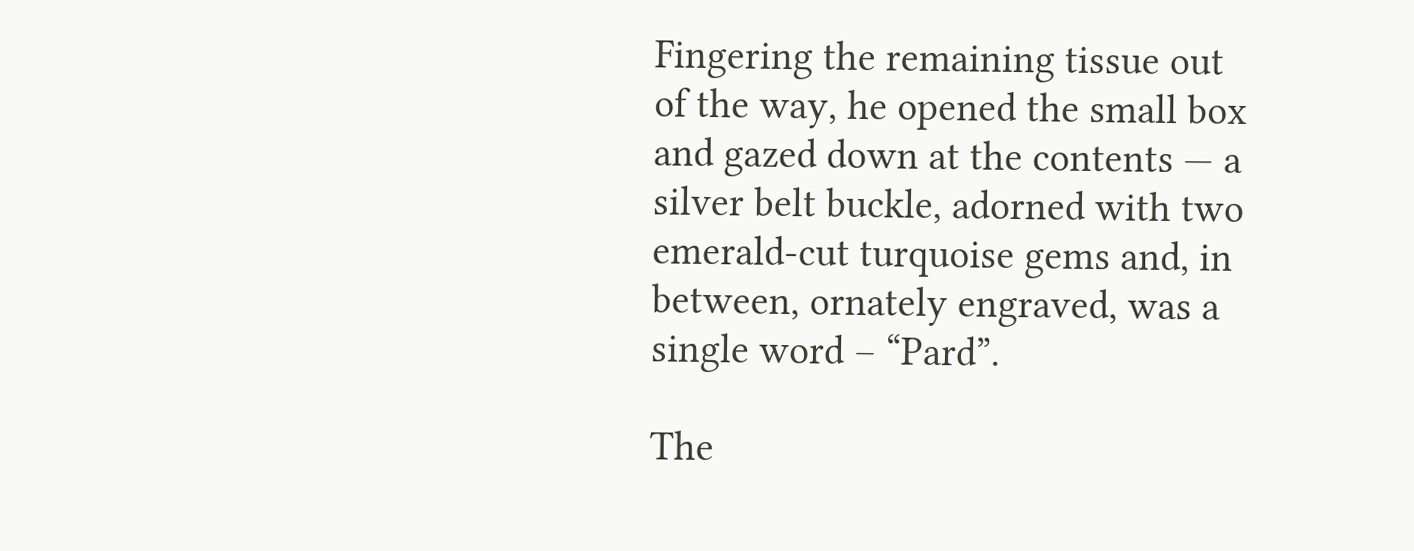Fingering the remaining tissue out of the way, he opened the small box and gazed down at the contents — a silver belt buckle, adorned with two emerald-cut turquoise gems and, in between, ornately engraved, was a single word – “Pard”.

The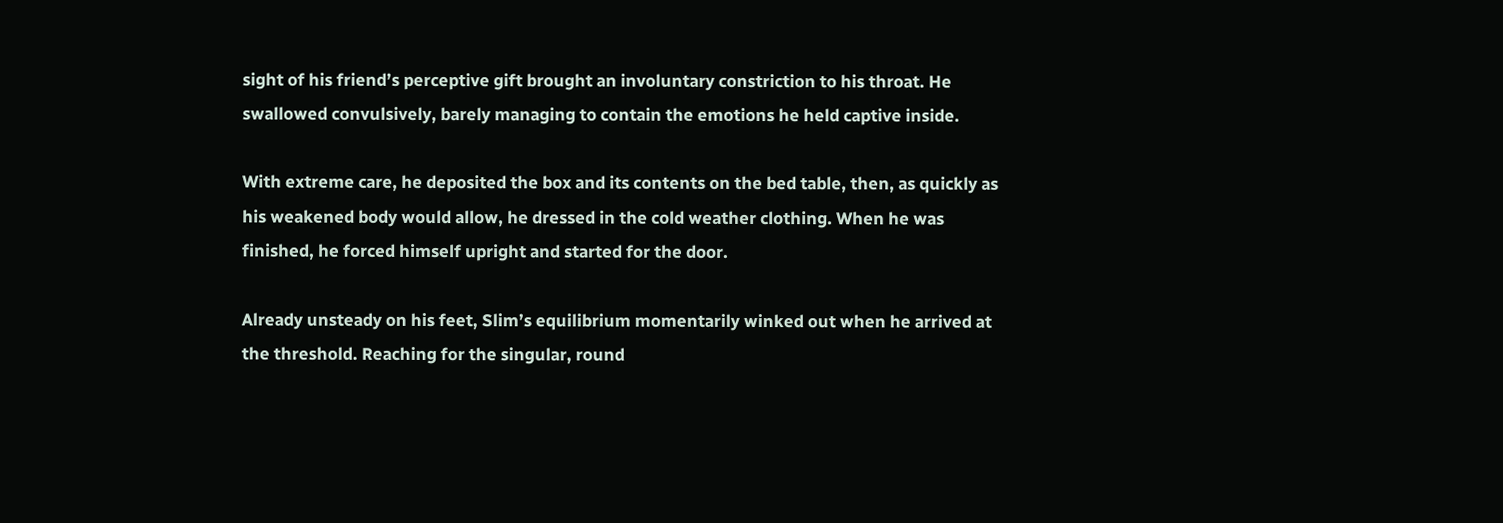sight of his friend’s perceptive gift brought an involuntary constriction to his throat. He swallowed convulsively, barely managing to contain the emotions he held captive inside.

With extreme care, he deposited the box and its contents on the bed table, then, as quickly as his weakened body would allow, he dressed in the cold weather clothing. When he was finished, he forced himself upright and started for the door.

Already unsteady on his feet, Slim’s equilibrium momentarily winked out when he arrived at the threshold. Reaching for the singular, round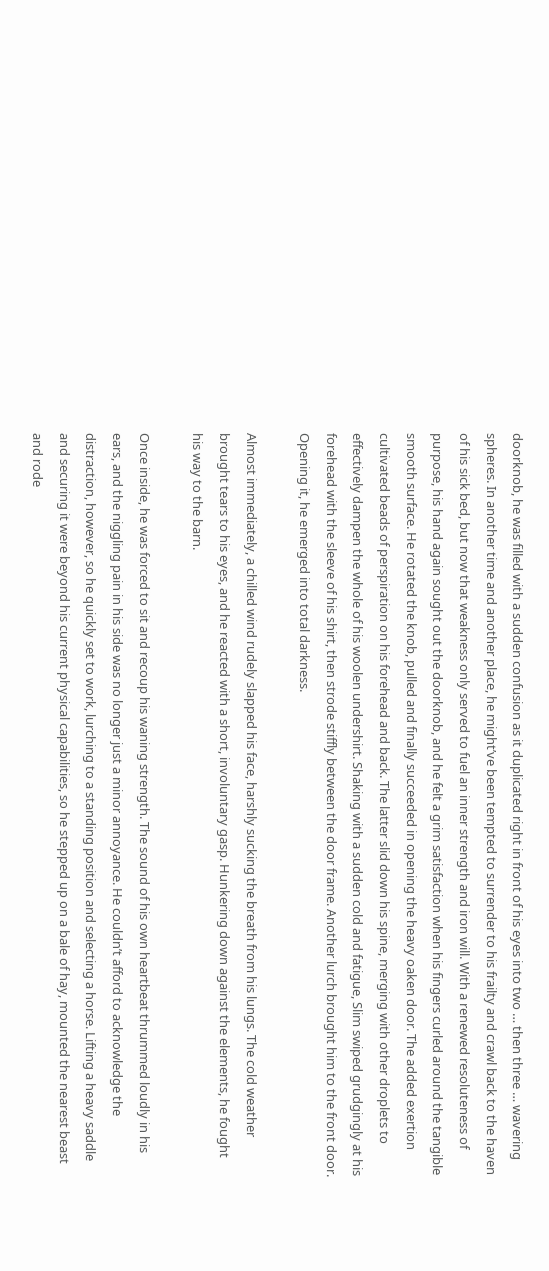doorknob, he was filled with a sudden confusion as it duplicated right in front of his eyes into two … then three … wavering spheres. In another time and another place, he might’ve been tempted to surrender to his frailty and crawl back to the haven of his sick bed, but now that weakness only served to fuel an inner strength and iron will. With a renewed resoluteness of purpose, his hand again sought out the doorknob, and he felt a grim satisfaction when his fingers curled around the tangible smooth surface. He rotated the knob, pulled and finally succeeded in opening the heavy oaken door. The added exertion cultivated beads of perspiration on his forehead and back. The latter slid down his spine, merging with other droplets to effectively dampen the whole of his woolen undershirt. Shaking with a sudden cold and fatigue, Slim swiped grudgingly at his forehead with the sleeve of his shirt, then strode stiffly between the door frame. Another lurch brought him to the front door. Opening it, he emerged into total darkness.

Almost immediately, a chilled wind rudely slapped his face, harshly sucking the breath from his lungs. The cold weather brought tears to his eyes, and he reacted with a short, involuntary gasp. Hunkering down against the elements, he fought his way to the barn.

Once inside, he was forced to sit and recoup his waning strength. The sound of his own heartbeat thrummed loudly in his ears, and the niggling pain in his side was no longer just a minor annoyance. He couldn’t afford to acknowledge the distraction, however, so he quickly set to work, lurching to a standing position and selecting a horse. Lifting a heavy saddle and securing it were beyond his current physical capabilities, so he stepped up on a bale of hay, mounted the nearest beast and rode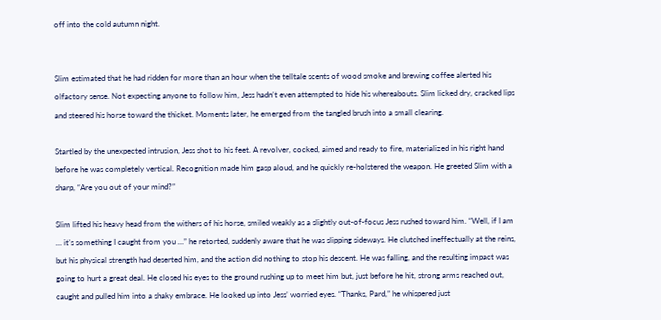off into the cold autumn night.


Slim estimated that he had ridden for more than an hour when the telltale scents of wood smoke and brewing coffee alerted his olfactory sense. Not expecting anyone to follow him, Jess hadn’t even attempted to hide his whereabouts. Slim licked dry, cracked lips and steered his horse toward the thicket. Moments later, he emerged from the tangled brush into a small clearing.

Startled by the unexpected intrusion, Jess shot to his feet. A revolver, cocked, aimed and ready to fire, materialized in his right hand before he was completely vertical. Recognition made him gasp aloud, and he quickly re-holstered the weapon. He greeted Slim with a sharp, “Are you out of your mind?”

Slim lifted his heavy head from the withers of his horse, smiled weakly as a slightly out-of-focus Jess rushed toward him. “Well, if I am … it’s something I caught from you …” he retorted, suddenly aware that he was slipping sideways. He clutched ineffectually at the reins, but his physical strength had deserted him, and the action did nothing to stop his descent. He was falling, and the resulting impact was going to hurt a great deal. He closed his eyes to the ground rushing up to meet him but, just before he hit, strong arms reached out, caught and pulled him into a shaky embrace. He looked up into Jess’ worried eyes. “Thanks, Pard,” he whispered just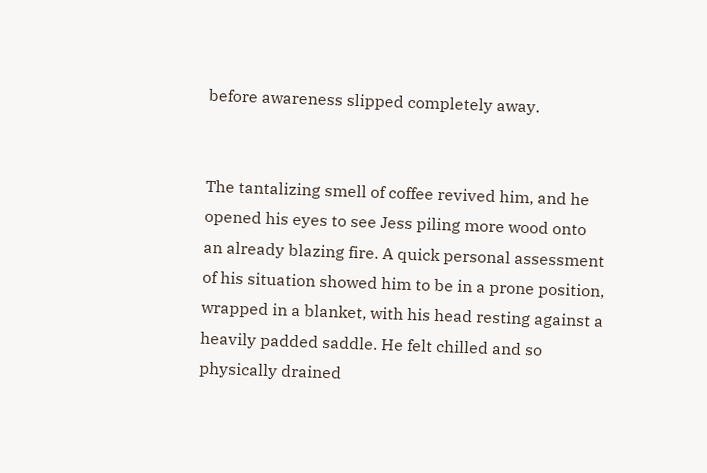before awareness slipped completely away.


The tantalizing smell of coffee revived him, and he opened his eyes to see Jess piling more wood onto an already blazing fire. A quick personal assessment of his situation showed him to be in a prone position, wrapped in a blanket, with his head resting against a heavily padded saddle. He felt chilled and so physically drained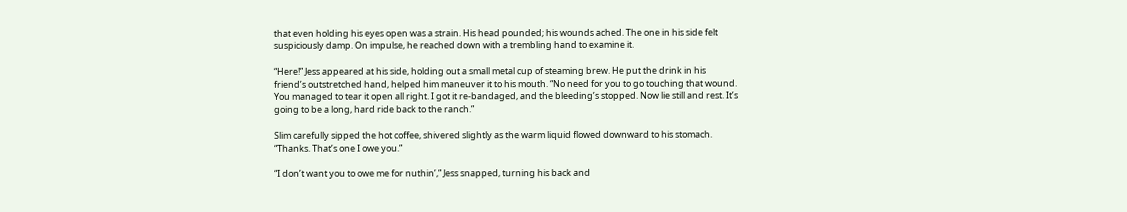that even holding his eyes open was a strain. His head pounded; his wounds ached. The one in his side felt suspiciously damp. On impulse, he reached down with a trembling hand to examine it.

“Here!” Jess appeared at his side, holding out a small metal cup of steaming brew. He put the drink in his friend’s outstretched hand, helped him maneuver it to his mouth. “No need for you to go touching that wound. You managed to tear it open all right. I got it re-bandaged, and the bleeding’s stopped. Now lie still and rest. It’s going to be a long, hard ride back to the ranch.”

Slim carefully sipped the hot coffee, shivered slightly as the warm liquid flowed downward to his stomach. “Thanks. That’s one I owe you.”

“I don’t want you to owe me for nuthin’,” Jess snapped, turning his back and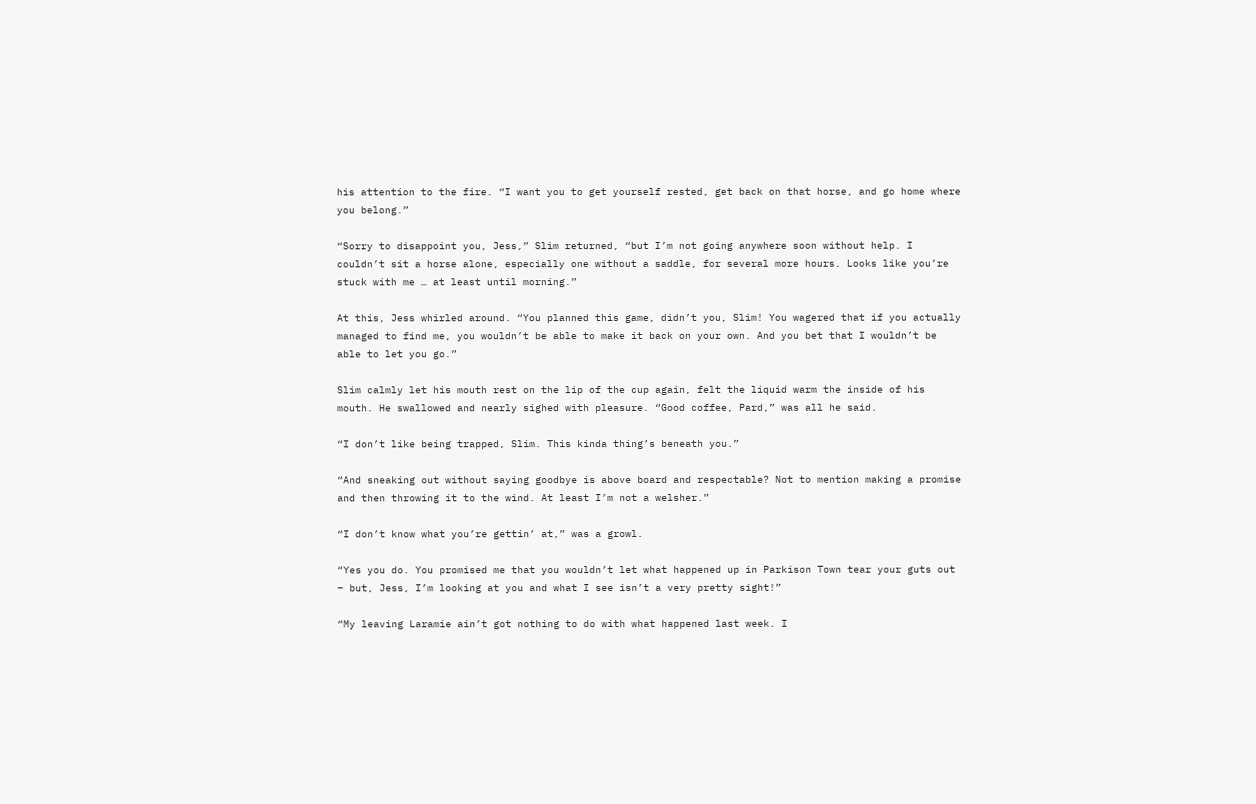his attention to the fire. “I want you to get yourself rested, get back on that horse, and go home where you belong.”

“Sorry to disappoint you, Jess,” Slim returned, “but I’m not going anywhere soon without help. I couldn’t sit a horse alone, especially one without a saddle, for several more hours. Looks like you’re stuck with me … at least until morning.”

At this, Jess whirled around. “You planned this game, didn’t you, Slim! You wagered that if you actually managed to find me, you wouldn’t be able to make it back on your own. And you bet that I wouldn’t be able to let you go.”

Slim calmly let his mouth rest on the lip of the cup again, felt the liquid warm the inside of his mouth. He swallowed and nearly sighed with pleasure. “Good coffee, Pard,” was all he said.

“I don’t like being trapped, Slim. This kinda thing’s beneath you.”

“And sneaking out without saying goodbye is above board and respectable? Not to mention making a promise and then throwing it to the wind. At least I’m not a welsher.”

“I don’t know what you’re gettin’ at,” was a growl.

“Yes you do. You promised me that you wouldn’t let what happened up in Parkison Town tear your guts out – but, Jess, I’m looking at you and what I see isn’t a very pretty sight!”

“My leaving Laramie ain’t got nothing to do with what happened last week. I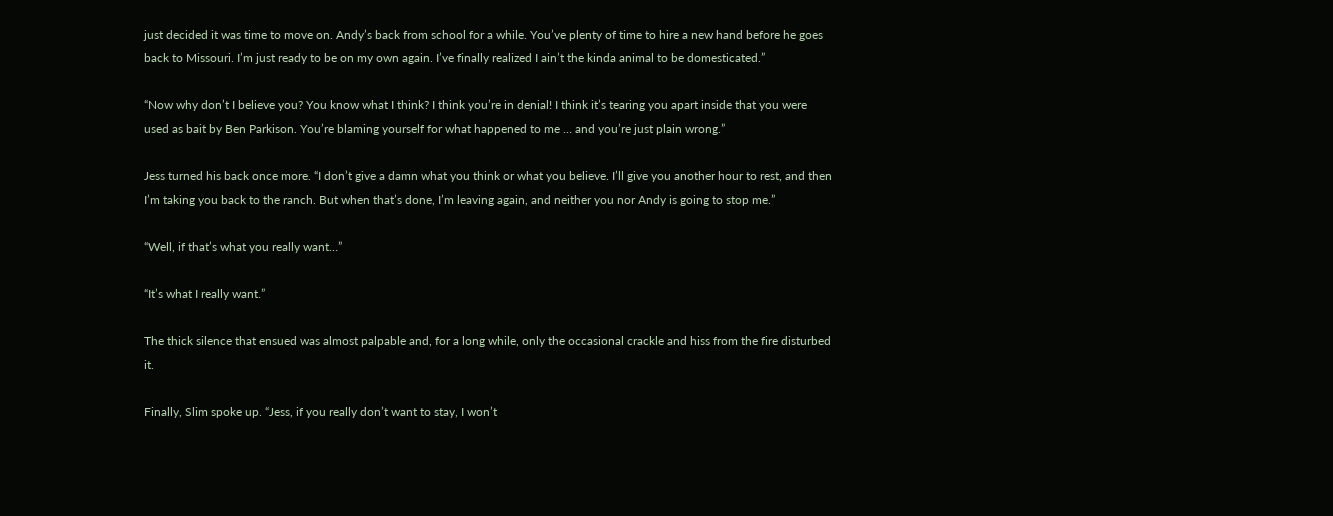just decided it was time to move on. Andy’s back from school for a while. You’ve plenty of time to hire a new hand before he goes back to Missouri. I’m just ready to be on my own again. I’ve finally realized I ain’t the kinda animal to be domesticated.”

“Now why don’t I believe you? You know what I think? I think you’re in denial! I think it’s tearing you apart inside that you were used as bait by Ben Parkison. You’re blaming yourself for what happened to me … and you’re just plain wrong.”

Jess turned his back once more. “I don’t give a damn what you think or what you believe. I’ll give you another hour to rest, and then I’m taking you back to the ranch. But when that’s done, I’m leaving again, and neither you nor Andy is going to stop me.”

“Well, if that’s what you really want…”

“It’s what I really want.”

The thick silence that ensued was almost palpable and, for a long while, only the occasional crackle and hiss from the fire disturbed it.

Finally, Slim spoke up. “Jess, if you really don’t want to stay, I won’t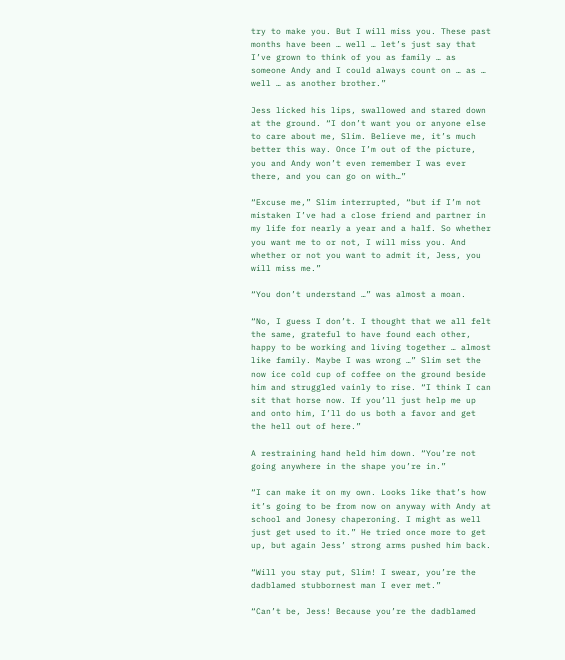try to make you. But I will miss you. These past months have been … well … let’s just say that I’ve grown to think of you as family … as someone Andy and I could always count on … as … well … as another brother.”

Jess licked his lips, swallowed and stared down at the ground. “I don’t want you or anyone else to care about me, Slim. Believe me, it’s much better this way. Once I’m out of the picture, you and Andy won’t even remember I was ever there, and you can go on with…”

“Excuse me,” Slim interrupted, “but if I’m not mistaken I’ve had a close friend and partner in my life for nearly a year and a half. So whether you want me to or not, I will miss you. And whether or not you want to admit it, Jess, you will miss me.”

“You don’t understand …” was almost a moan.

“No, I guess I don’t. I thought that we all felt the same, grateful to have found each other, happy to be working and living together … almost like family. Maybe I was wrong …” Slim set the now ice cold cup of coffee on the ground beside him and struggled vainly to rise. “I think I can sit that horse now. If you’ll just help me up and onto him, I’ll do us both a favor and get the hell out of here.”

A restraining hand held him down. “You’re not going anywhere in the shape you’re in.”

“I can make it on my own. Looks like that’s how it’s going to be from now on anyway with Andy at school and Jonesy chaperoning. I might as well just get used to it.” He tried once more to get up, but again Jess’ strong arms pushed him back.

“Will you stay put, Slim! I swear, you’re the dadblamed stubbornest man I ever met.”

“Can’t be, Jess! Because you’re the dadblamed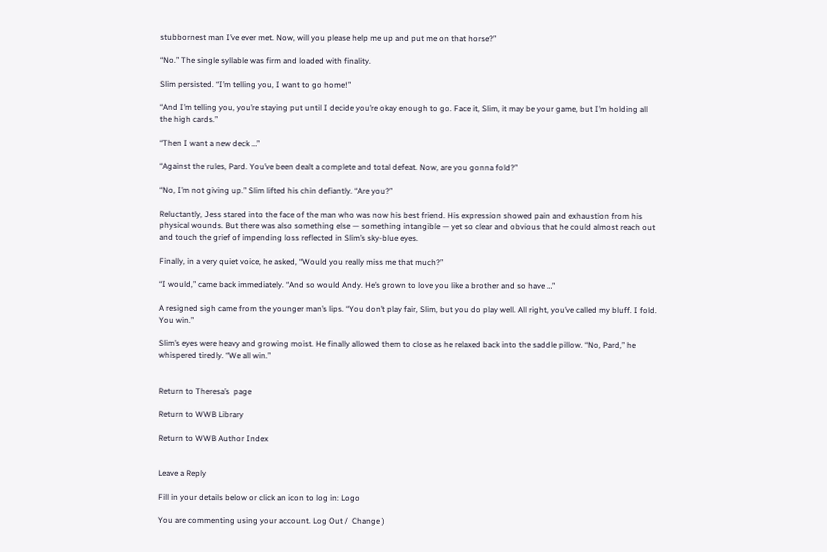stubbornest man I’ve ever met. Now, will you please help me up and put me on that horse?”

“No.” The single syllable was firm and loaded with finality.

Slim persisted. “I’m telling you, I want to go home!”

“And I’m telling you, you’re staying put until I decide you’re okay enough to go. Face it, Slim, it may be your game, but I’m holding all the high cards.”

“Then I want a new deck …”

“Against the rules, Pard. You’ve been dealt a complete and total defeat. Now, are you gonna fold?”

“No, I’m not giving up.” Slim lifted his chin defiantly. “Are you?”

Reluctantly, Jess stared into the face of the man who was now his best friend. His expression showed pain and exhaustion from his physical wounds. But there was also something else — something intangible — yet so clear and obvious that he could almost reach out and touch the grief of impending loss reflected in Slim’s sky-blue eyes.

Finally, in a very quiet voice, he asked, “Would you really miss me that much?”

“I would,” came back immediately. “And so would Andy. He’s grown to love you like a brother and so have …”

A resigned sigh came from the younger man’s lips. “You don’t play fair, Slim, but you do play well. All right, you’ve called my bluff. I fold. You win.”

Slim’s eyes were heavy and growing moist. He finally allowed them to close as he relaxed back into the saddle pillow. “No, Pard,” he whispered tiredly. “We all win.”


Return to Theresa’s  page

Return to WWB Library

Return to WWB Author Index


Leave a Reply

Fill in your details below or click an icon to log in: Logo

You are commenting using your account. Log Out /  Change )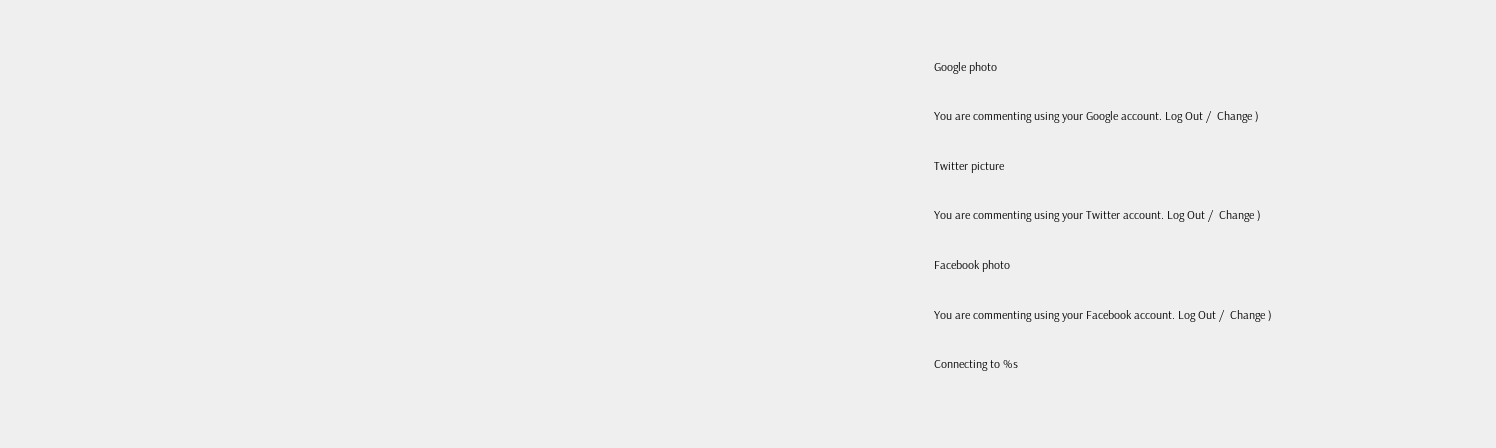Google photo

You are commenting using your Google account. Log Out /  Change )

Twitter picture

You are commenting using your Twitter account. Log Out /  Change )

Facebook photo

You are commenting using your Facebook account. Log Out /  Change )

Connecting to %s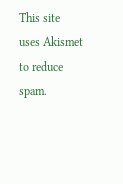This site uses Akismet to reduce spam.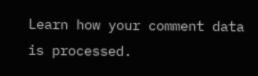Learn how your comment data is processed.